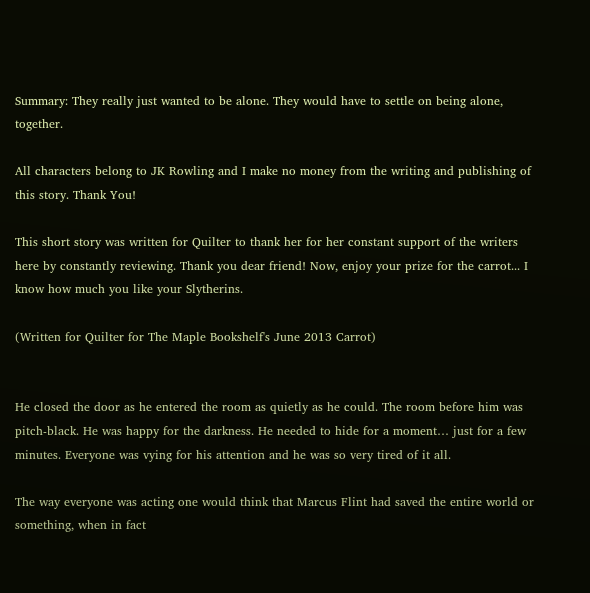Summary: They really just wanted to be alone. They would have to settle on being alone, together.

All characters belong to JK Rowling and I make no money from the writing and publishing of this story. Thank You!

This short story was written for Quilter to thank her for her constant support of the writers here by constantly reviewing. Thank you dear friend! Now, enjoy your prize for the carrot... I know how much you like your Slytherins.

(Written for Quilter for The Maple Bookshelf's June 2013 Carrot)


He closed the door as he entered the room as quietly as he could. The room before him was pitch-black. He was happy for the darkness. He needed to hide for a moment… just for a few minutes. Everyone was vying for his attention and he was so very tired of it all.

The way everyone was acting one would think that Marcus Flint had saved the entire world or something, when in fact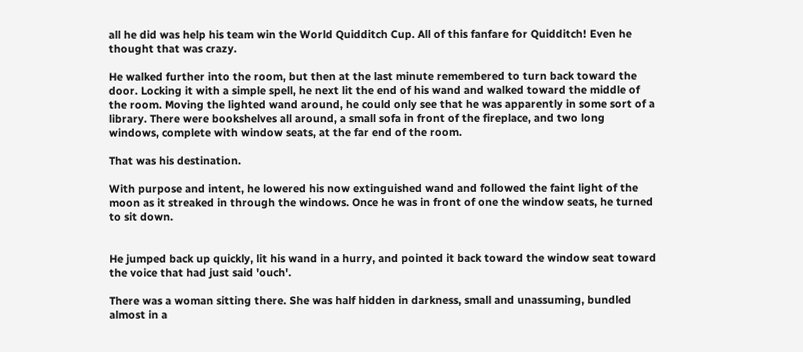all he did was help his team win the World Quidditch Cup. All of this fanfare for Quidditch! Even he thought that was crazy.

He walked further into the room, but then at the last minute remembered to turn back toward the door. Locking it with a simple spell, he next lit the end of his wand and walked toward the middle of the room. Moving the lighted wand around, he could only see that he was apparently in some sort of a library. There were bookshelves all around, a small sofa in front of the fireplace, and two long windows, complete with window seats, at the far end of the room.

That was his destination.

With purpose and intent, he lowered his now extinguished wand and followed the faint light of the moon as it streaked in through the windows. Once he was in front of one the window seats, he turned to sit down.


He jumped back up quickly, lit his wand in a hurry, and pointed it back toward the window seat toward the voice that had just said 'ouch'.

There was a woman sitting there. She was half hidden in darkness, small and unassuming, bundled almost in a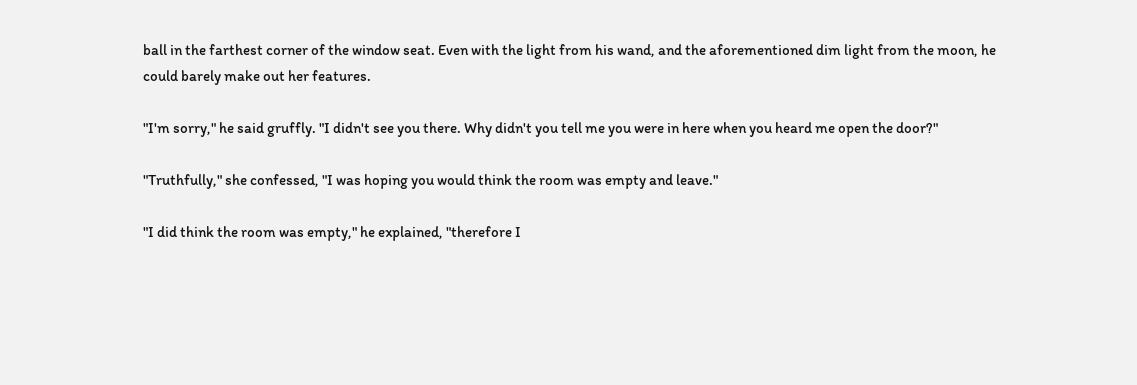ball in the farthest corner of the window seat. Even with the light from his wand, and the aforementioned dim light from the moon, he could barely make out her features.

"I'm sorry," he said gruffly. "I didn't see you there. Why didn't you tell me you were in here when you heard me open the door?"

"Truthfully," she confessed, "I was hoping you would think the room was empty and leave."

"I did think the room was empty," he explained, "therefore I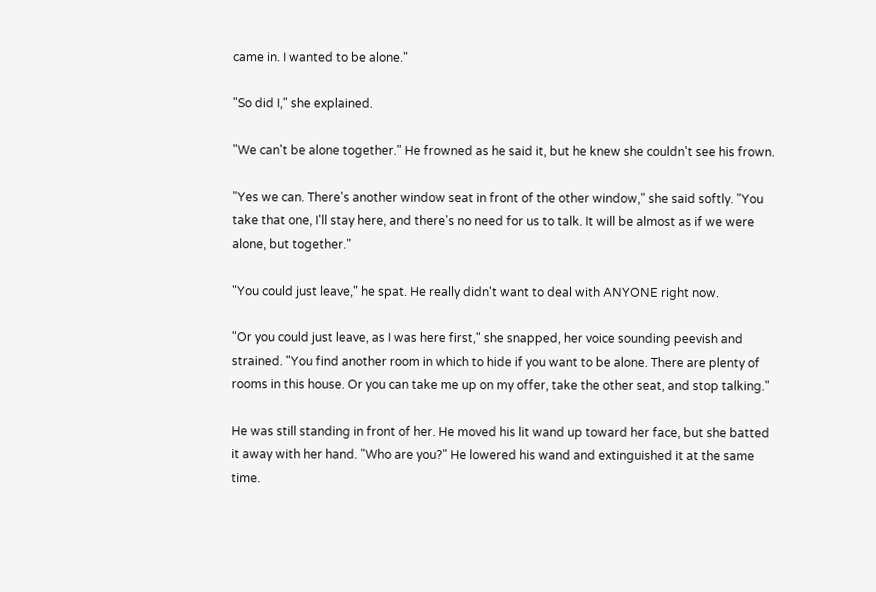came in. I wanted to be alone."

"So did I," she explained.

"We can't be alone together." He frowned as he said it, but he knew she couldn't see his frown.

"Yes we can. There's another window seat in front of the other window," she said softly. "You take that one, I'll stay here, and there's no need for us to talk. It will be almost as if we were alone, but together."

"You could just leave," he spat. He really didn't want to deal with ANYONE right now.

"Or you could just leave, as I was here first," she snapped, her voice sounding peevish and strained. "You find another room in which to hide if you want to be alone. There are plenty of rooms in this house. Or you can take me up on my offer, take the other seat, and stop talking."

He was still standing in front of her. He moved his lit wand up toward her face, but she batted it away with her hand. "Who are you?" He lowered his wand and extinguished it at the same time.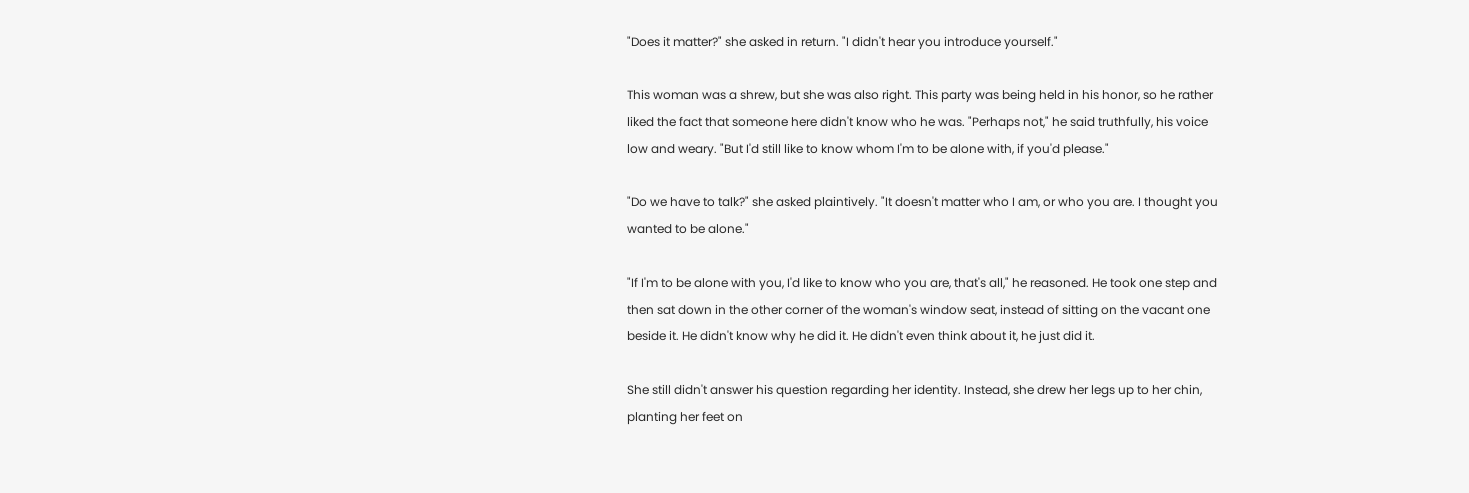"Does it matter?" she asked in return. "I didn't hear you introduce yourself."

This woman was a shrew, but she was also right. This party was being held in his honor, so he rather liked the fact that someone here didn't know who he was. "Perhaps not," he said truthfully, his voice low and weary. "But I'd still like to know whom I'm to be alone with, if you'd please."

"Do we have to talk?" she asked plaintively. "It doesn't matter who I am, or who you are. I thought you wanted to be alone."

"If I'm to be alone with you, I'd like to know who you are, that's all," he reasoned. He took one step and then sat down in the other corner of the woman's window seat, instead of sitting on the vacant one beside it. He didn't know why he did it. He didn't even think about it, he just did it.

She still didn't answer his question regarding her identity. Instead, she drew her legs up to her chin, planting her feet on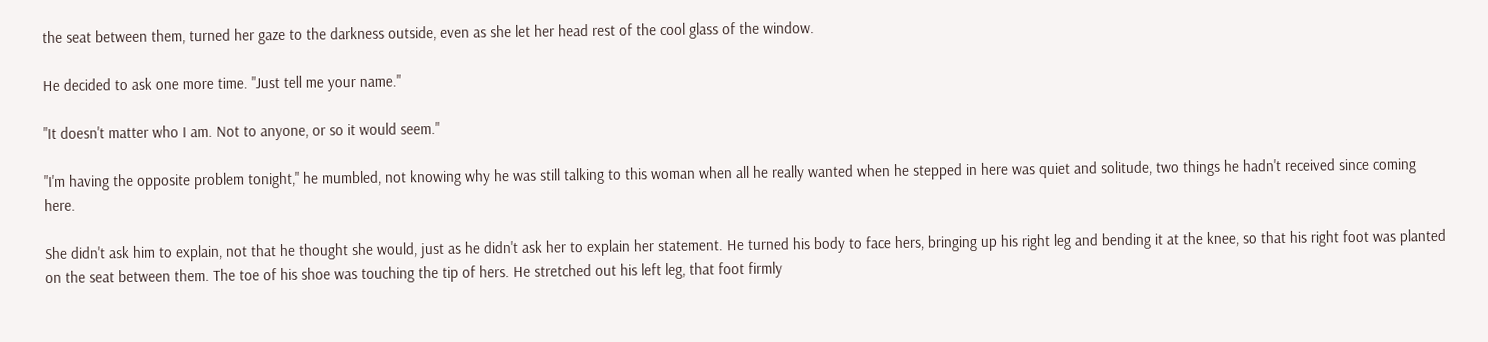the seat between them, turned her gaze to the darkness outside, even as she let her head rest of the cool glass of the window.

He decided to ask one more time. "Just tell me your name."

"It doesn't matter who I am. Not to anyone, or so it would seem."

"I'm having the opposite problem tonight," he mumbled, not knowing why he was still talking to this woman when all he really wanted when he stepped in here was quiet and solitude, two things he hadn't received since coming here.

She didn't ask him to explain, not that he thought she would, just as he didn't ask her to explain her statement. He turned his body to face hers, bringing up his right leg and bending it at the knee, so that his right foot was planted on the seat between them. The toe of his shoe was touching the tip of hers. He stretched out his left leg, that foot firmly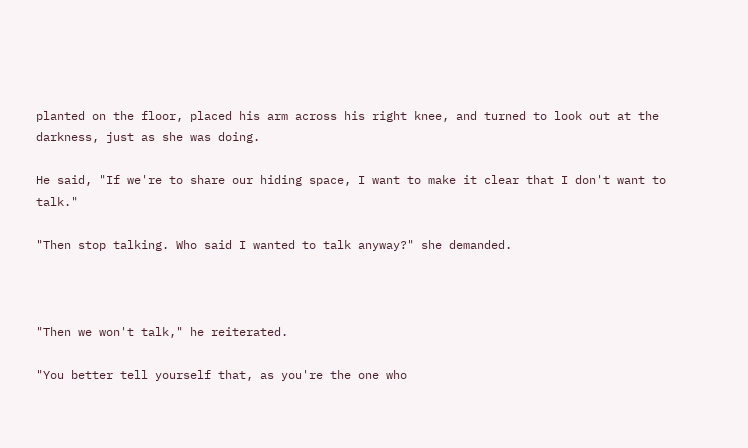planted on the floor, placed his arm across his right knee, and turned to look out at the darkness, just as she was doing.

He said, "If we're to share our hiding space, I want to make it clear that I don't want to talk."

"Then stop talking. Who said I wanted to talk anyway?" she demanded.



"Then we won't talk," he reiterated.

"You better tell yourself that, as you're the one who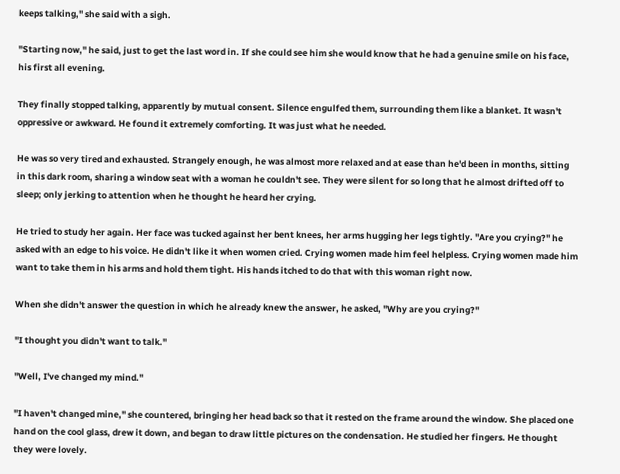keeps talking," she said with a sigh.

"Starting now," he said, just to get the last word in. If she could see him she would know that he had a genuine smile on his face, his first all evening.

They finally stopped talking, apparently by mutual consent. Silence engulfed them, surrounding them like a blanket. It wasn't oppressive or awkward. He found it extremely comforting. It was just what he needed.

He was so very tired and exhausted. Strangely enough, he was almost more relaxed and at ease than he'd been in months, sitting in this dark room, sharing a window seat with a woman he couldn't see. They were silent for so long that he almost drifted off to sleep; only jerking to attention when he thought he heard her crying.

He tried to study her again. Her face was tucked against her bent knees, her arms hugging her legs tightly. "Are you crying?" he asked with an edge to his voice. He didn't like it when women cried. Crying women made him feel helpless. Crying women made him want to take them in his arms and hold them tight. His hands itched to do that with this woman right now.

When she didn't answer the question in which he already knew the answer, he asked, "Why are you crying?"

"I thought you didn't want to talk."

"Well, I've changed my mind."

"I haven't changed mine," she countered, bringing her head back so that it rested on the frame around the window. She placed one hand on the cool glass, drew it down, and began to draw little pictures on the condensation. He studied her fingers. He thought they were lovely.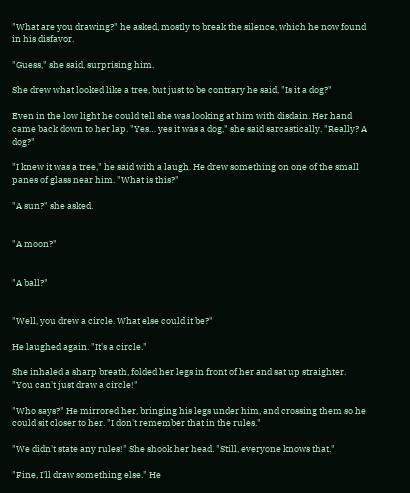"What are you drawing?" he asked, mostly to break the silence, which he now found in his disfavor.

"Guess," she said, surprising him.

She drew what looked like a tree, but just to be contrary he said, "Is it a dog?"

Even in the low light he could tell she was looking at him with disdain. Her hand came back down to her lap. "Yes… yes it was a dog," she said sarcastically. "Really? A dog?"

"I knew it was a tree," he said with a laugh. He drew something on one of the small panes of glass near him. "What is this?"

"A sun?" she asked.


"A moon?"


"A ball?"


"Well, you drew a circle. What else could it be?"

He laughed again. "It's a circle."

She inhaled a sharp breath, folded her legs in front of her and sat up straighter. "You can't just draw a circle!"

"Who says?" He mirrored her, bringing his legs under him, and crossing them so he could sit closer to her. "I don't remember that in the rules."

"We didn't state any rules!" She shook her head. "Still, everyone knows that."

"Fine, I'll draw something else." He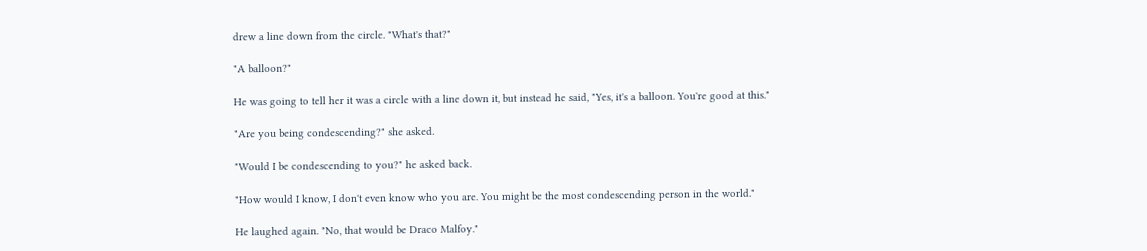drew a line down from the circle. "What's that?"

"A balloon?"

He was going to tell her it was a circle with a line down it, but instead he said, "Yes, it's a balloon. You're good at this."

"Are you being condescending?" she asked.

"Would I be condescending to you?" he asked back.

"How would I know, I don't even know who you are. You might be the most condescending person in the world."

He laughed again. "No, that would be Draco Malfoy."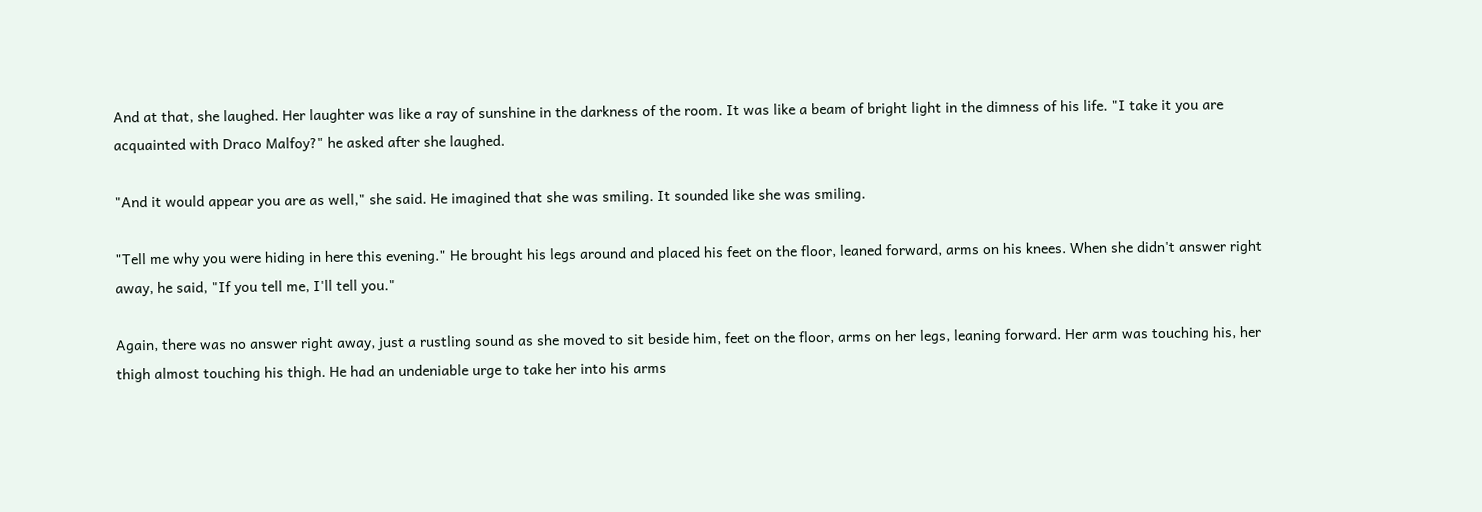And at that, she laughed. Her laughter was like a ray of sunshine in the darkness of the room. It was like a beam of bright light in the dimness of his life. "I take it you are acquainted with Draco Malfoy?" he asked after she laughed.

"And it would appear you are as well," she said. He imagined that she was smiling. It sounded like she was smiling.

"Tell me why you were hiding in here this evening." He brought his legs around and placed his feet on the floor, leaned forward, arms on his knees. When she didn't answer right away, he said, "If you tell me, I'll tell you."

Again, there was no answer right away, just a rustling sound as she moved to sit beside him, feet on the floor, arms on her legs, leaning forward. Her arm was touching his, her thigh almost touching his thigh. He had an undeniable urge to take her into his arms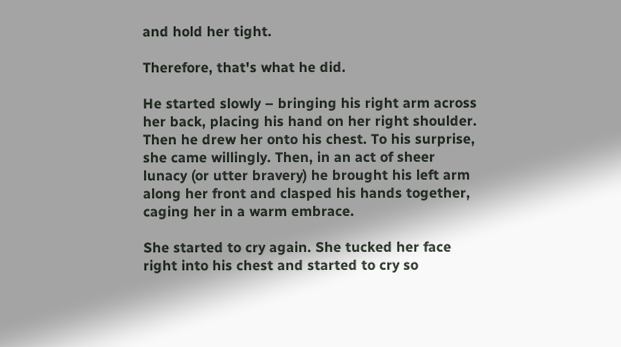and hold her tight.

Therefore, that's what he did.

He started slowly – bringing his right arm across her back, placing his hand on her right shoulder. Then he drew her onto his chest. To his surprise, she came willingly. Then, in an act of sheer lunacy (or utter bravery) he brought his left arm along her front and clasped his hands together, caging her in a warm embrace.

She started to cry again. She tucked her face right into his chest and started to cry so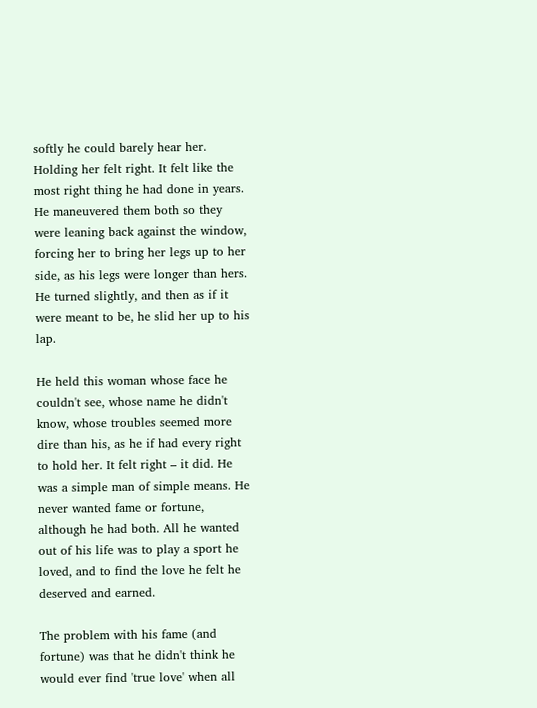softly he could barely hear her. Holding her felt right. It felt like the most right thing he had done in years. He maneuvered them both so they were leaning back against the window, forcing her to bring her legs up to her side, as his legs were longer than hers. He turned slightly, and then as if it were meant to be, he slid her up to his lap.

He held this woman whose face he couldn't see, whose name he didn't know, whose troubles seemed more dire than his, as he if had every right to hold her. It felt right – it did. He was a simple man of simple means. He never wanted fame or fortune, although he had both. All he wanted out of his life was to play a sport he loved, and to find the love he felt he deserved and earned.

The problem with his fame (and fortune) was that he didn't think he would ever find 'true love' when all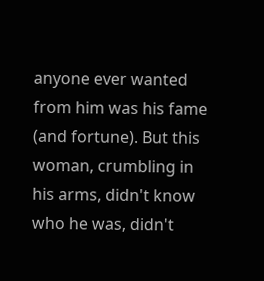anyone ever wanted from him was his fame (and fortune). But this woman, crumbling in his arms, didn't know who he was, didn't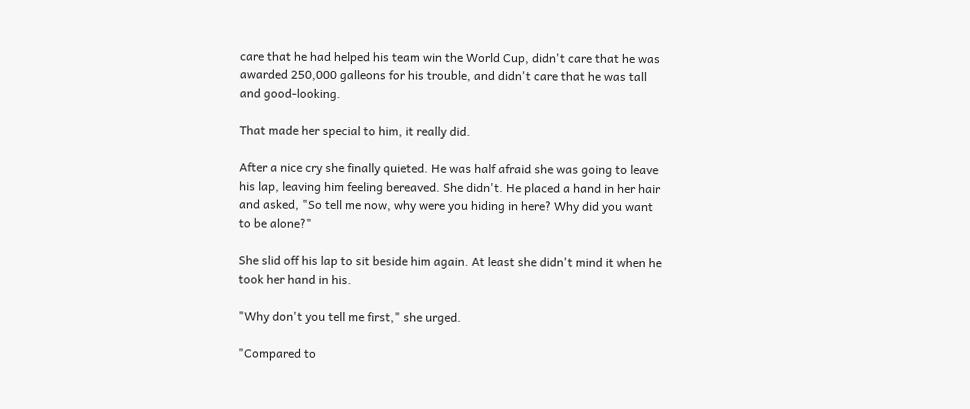care that he had helped his team win the World Cup, didn't care that he was awarded 250,000 galleons for his trouble, and didn't care that he was tall and good-looking.

That made her special to him, it really did.

After a nice cry she finally quieted. He was half afraid she was going to leave his lap, leaving him feeling bereaved. She didn't. He placed a hand in her hair and asked, "So tell me now, why were you hiding in here? Why did you want to be alone?"

She slid off his lap to sit beside him again. At least she didn't mind it when he took her hand in his.

"Why don't you tell me first," she urged.

"Compared to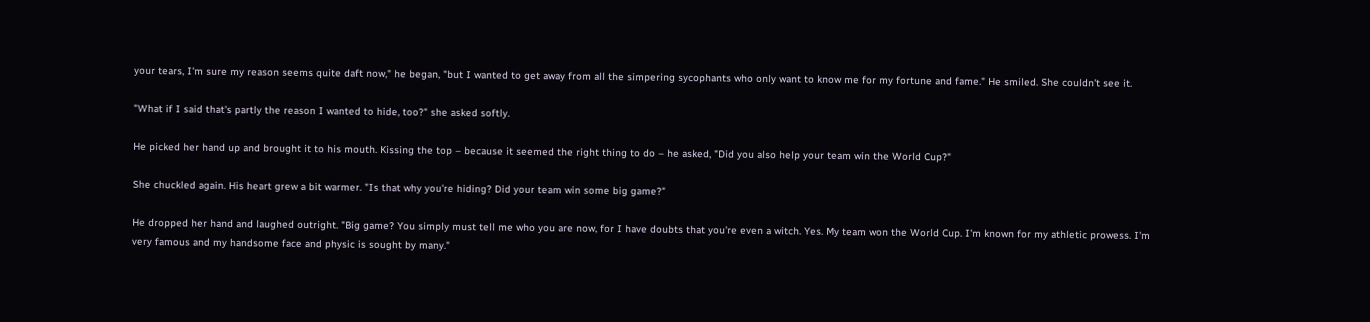your tears, I'm sure my reason seems quite daft now," he began, "but I wanted to get away from all the simpering sycophants who only want to know me for my fortune and fame." He smiled. She couldn't see it.

"What if I said that's partly the reason I wanted to hide, too?" she asked softly.

He picked her hand up and brought it to his mouth. Kissing the top – because it seemed the right thing to do – he asked, "Did you also help your team win the World Cup?"

She chuckled again. His heart grew a bit warmer. "Is that why you're hiding? Did your team win some big game?"

He dropped her hand and laughed outright. "Big game? You simply must tell me who you are now, for I have doubts that you're even a witch. Yes. My team won the World Cup. I'm known for my athletic prowess. I'm very famous and my handsome face and physic is sought by many."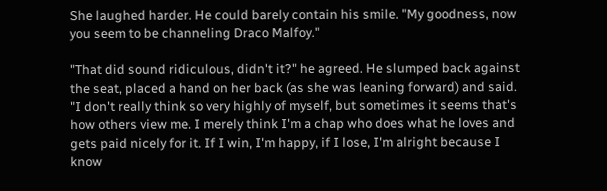She laughed harder. He could barely contain his smile. "My goodness, now you seem to be channeling Draco Malfoy."

"That did sound ridiculous, didn't it?" he agreed. He slumped back against the seat, placed a hand on her back (as she was leaning forward) and said. "I don't really think so very highly of myself, but sometimes it seems that's how others view me. I merely think I'm a chap who does what he loves and gets paid nicely for it. If I win, I'm happy, if I lose, I'm alright because I know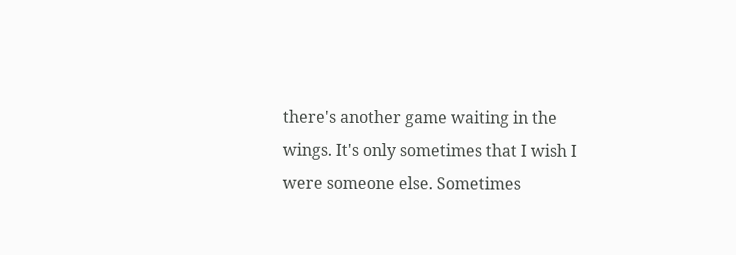there's another game waiting in the wings. It's only sometimes that I wish I were someone else. Sometimes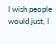I wish people would just, I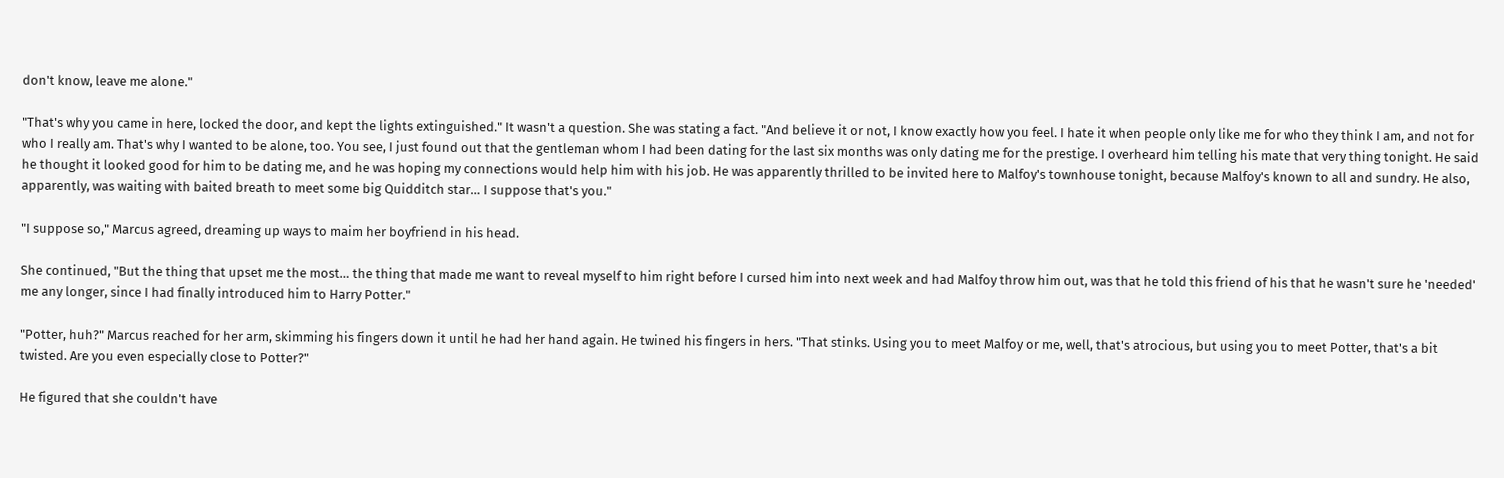don't know, leave me alone."

"That's why you came in here, locked the door, and kept the lights extinguished." It wasn't a question. She was stating a fact. "And believe it or not, I know exactly how you feel. I hate it when people only like me for who they think I am, and not for who I really am. That's why I wanted to be alone, too. You see, I just found out that the gentleman whom I had been dating for the last six months was only dating me for the prestige. I overheard him telling his mate that very thing tonight. He said he thought it looked good for him to be dating me, and he was hoping my connections would help him with his job. He was apparently thrilled to be invited here to Malfoy's townhouse tonight, because Malfoy's known to all and sundry. He also, apparently, was waiting with baited breath to meet some big Quidditch star… I suppose that's you."

"I suppose so," Marcus agreed, dreaming up ways to maim her boyfriend in his head.

She continued, "But the thing that upset me the most… the thing that made me want to reveal myself to him right before I cursed him into next week and had Malfoy throw him out, was that he told this friend of his that he wasn't sure he 'needed' me any longer, since I had finally introduced him to Harry Potter."

"Potter, huh?" Marcus reached for her arm, skimming his fingers down it until he had her hand again. He twined his fingers in hers. "That stinks. Using you to meet Malfoy or me, well, that's atrocious, but using you to meet Potter, that's a bit twisted. Are you even especially close to Potter?"

He figured that she couldn't have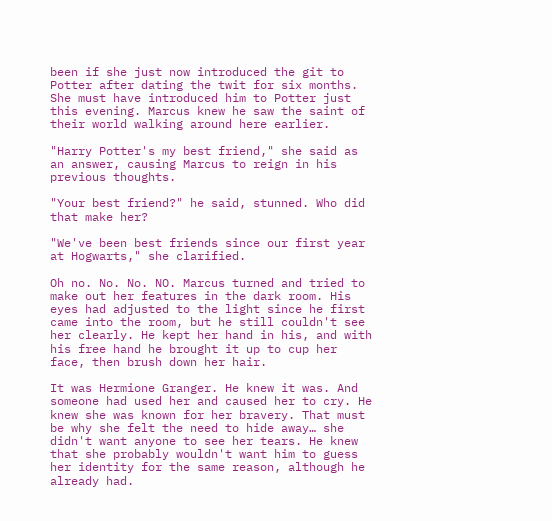been if she just now introduced the git to Potter after dating the twit for six months. She must have introduced him to Potter just this evening. Marcus knew he saw the saint of their world walking around here earlier.

"Harry Potter's my best friend," she said as an answer, causing Marcus to reign in his previous thoughts.

"Your best friend?" he said, stunned. Who did that make her?

"We've been best friends since our first year at Hogwarts," she clarified.

Oh no. No. No. NO. Marcus turned and tried to make out her features in the dark room. His eyes had adjusted to the light since he first came into the room, but he still couldn't see her clearly. He kept her hand in his, and with his free hand he brought it up to cup her face, then brush down her hair.

It was Hermione Granger. He knew it was. And someone had used her and caused her to cry. He knew she was known for her bravery. That must be why she felt the need to hide away… she didn't want anyone to see her tears. He knew that she probably wouldn't want him to guess her identity for the same reason, although he already had.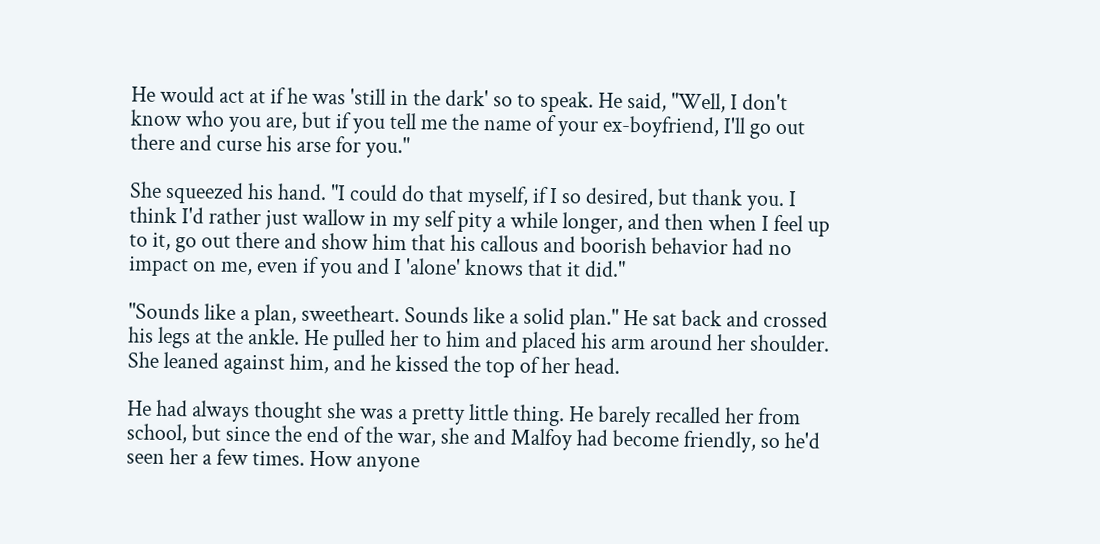He would act at if he was 'still in the dark' so to speak. He said, "Well, I don't know who you are, but if you tell me the name of your ex-boyfriend, I'll go out there and curse his arse for you."

She squeezed his hand. "I could do that myself, if I so desired, but thank you. I think I'd rather just wallow in my self pity a while longer, and then when I feel up to it, go out there and show him that his callous and boorish behavior had no impact on me, even if you and I 'alone' knows that it did."

"Sounds like a plan, sweetheart. Sounds like a solid plan." He sat back and crossed his legs at the ankle. He pulled her to him and placed his arm around her shoulder. She leaned against him, and he kissed the top of her head.

He had always thought she was a pretty little thing. He barely recalled her from school, but since the end of the war, she and Malfoy had become friendly, so he'd seen her a few times. How anyone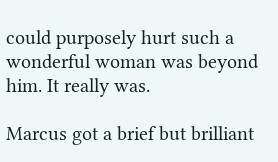could purposely hurt such a wonderful woman was beyond him. It really was.

Marcus got a brief but brilliant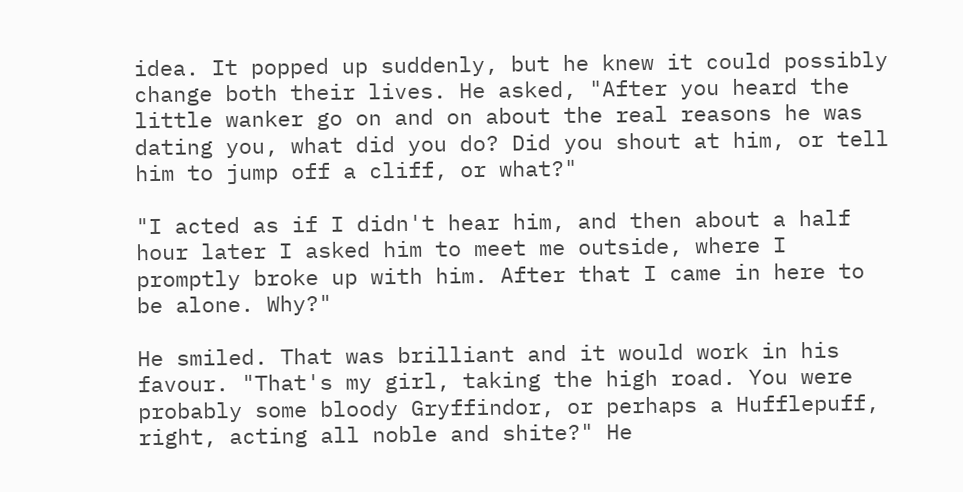idea. It popped up suddenly, but he knew it could possibly change both their lives. He asked, "After you heard the little wanker go on and on about the real reasons he was dating you, what did you do? Did you shout at him, or tell him to jump off a cliff, or what?"

"I acted as if I didn't hear him, and then about a half hour later I asked him to meet me outside, where I promptly broke up with him. After that I came in here to be alone. Why?"

He smiled. That was brilliant and it would work in his favour. "That's my girl, taking the high road. You were probably some bloody Gryffindor, or perhaps a Hufflepuff, right, acting all noble and shite?" He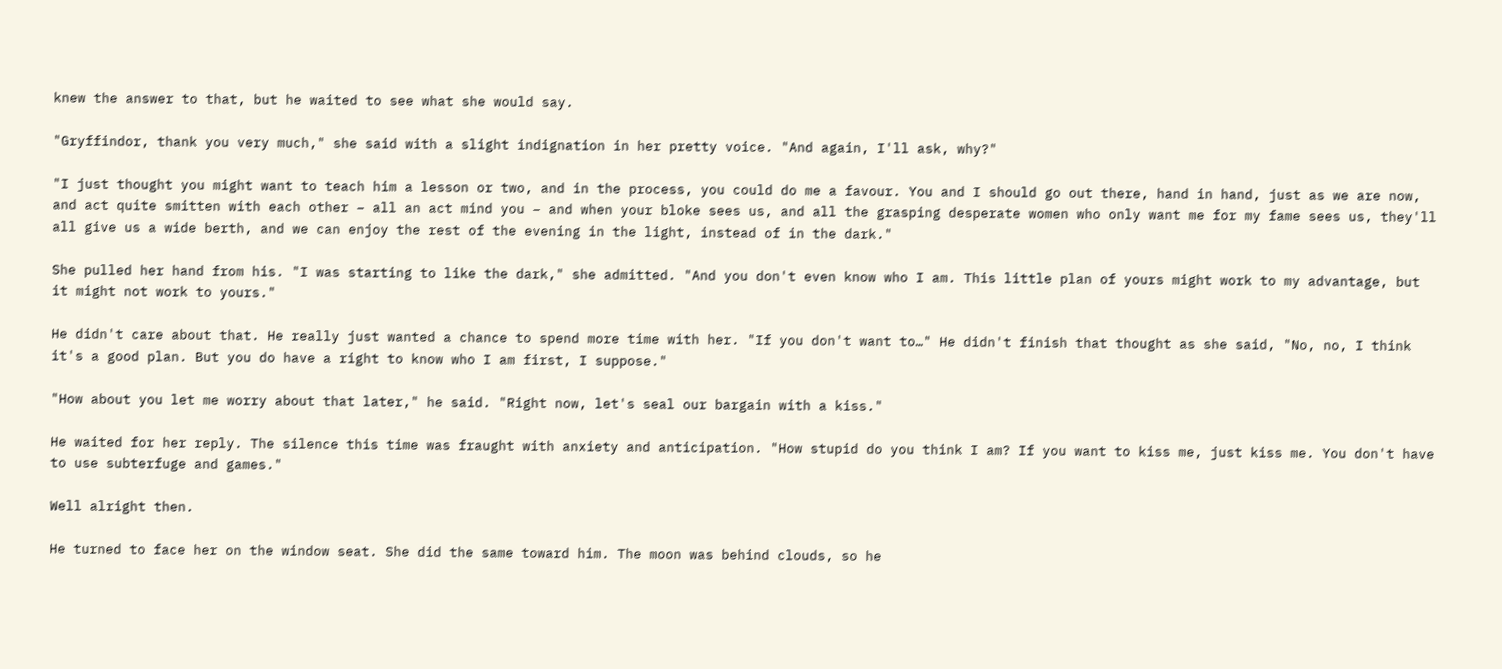knew the answer to that, but he waited to see what she would say.

"Gryffindor, thank you very much," she said with a slight indignation in her pretty voice. "And again, I'll ask, why?"

"I just thought you might want to teach him a lesson or two, and in the process, you could do me a favour. You and I should go out there, hand in hand, just as we are now, and act quite smitten with each other – all an act mind you – and when your bloke sees us, and all the grasping desperate women who only want me for my fame sees us, they'll all give us a wide berth, and we can enjoy the rest of the evening in the light, instead of in the dark."

She pulled her hand from his. "I was starting to like the dark," she admitted. "And you don't even know who I am. This little plan of yours might work to my advantage, but it might not work to yours."

He didn't care about that. He really just wanted a chance to spend more time with her. "If you don't want to…" He didn't finish that thought as she said, "No, no, I think it's a good plan. But you do have a right to know who I am first, I suppose."

"How about you let me worry about that later," he said. "Right now, let's seal our bargain with a kiss."

He waited for her reply. The silence this time was fraught with anxiety and anticipation. "How stupid do you think I am? If you want to kiss me, just kiss me. You don't have to use subterfuge and games."

Well alright then.

He turned to face her on the window seat. She did the same toward him. The moon was behind clouds, so he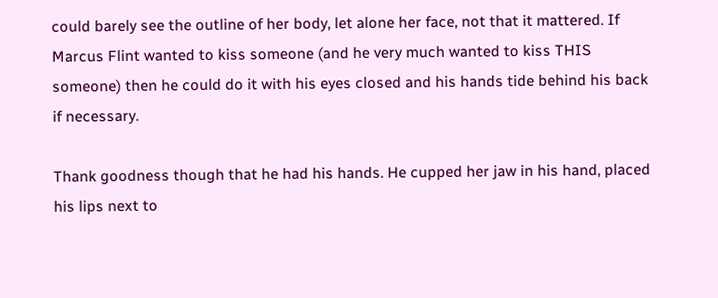could barely see the outline of her body, let alone her face, not that it mattered. If Marcus Flint wanted to kiss someone (and he very much wanted to kiss THIS someone) then he could do it with his eyes closed and his hands tide behind his back if necessary.

Thank goodness though that he had his hands. He cupped her jaw in his hand, placed his lips next to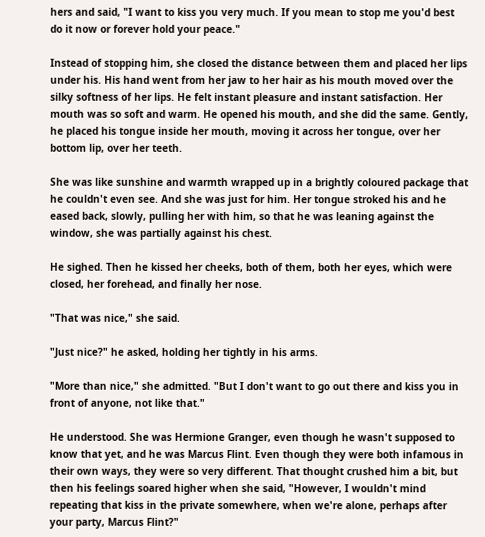hers and said, "I want to kiss you very much. If you mean to stop me you'd best do it now or forever hold your peace."

Instead of stopping him, she closed the distance between them and placed her lips under his. His hand went from her jaw to her hair as his mouth moved over the silky softness of her lips. He felt instant pleasure and instant satisfaction. Her mouth was so soft and warm. He opened his mouth, and she did the same. Gently, he placed his tongue inside her mouth, moving it across her tongue, over her bottom lip, over her teeth.

She was like sunshine and warmth wrapped up in a brightly coloured package that he couldn't even see. And she was just for him. Her tongue stroked his and he eased back, slowly, pulling her with him, so that he was leaning against the window, she was partially against his chest.

He sighed. Then he kissed her cheeks, both of them, both her eyes, which were closed, her forehead, and finally her nose.

"That was nice," she said.

"Just nice?" he asked, holding her tightly in his arms.

"More than nice," she admitted. "But I don't want to go out there and kiss you in front of anyone, not like that."

He understood. She was Hermione Granger, even though he wasn't supposed to know that yet, and he was Marcus Flint. Even though they were both infamous in their own ways, they were so very different. That thought crushed him a bit, but then his feelings soared higher when she said, "However, I wouldn't mind repeating that kiss in the private somewhere, when we're alone, perhaps after your party, Marcus Flint?"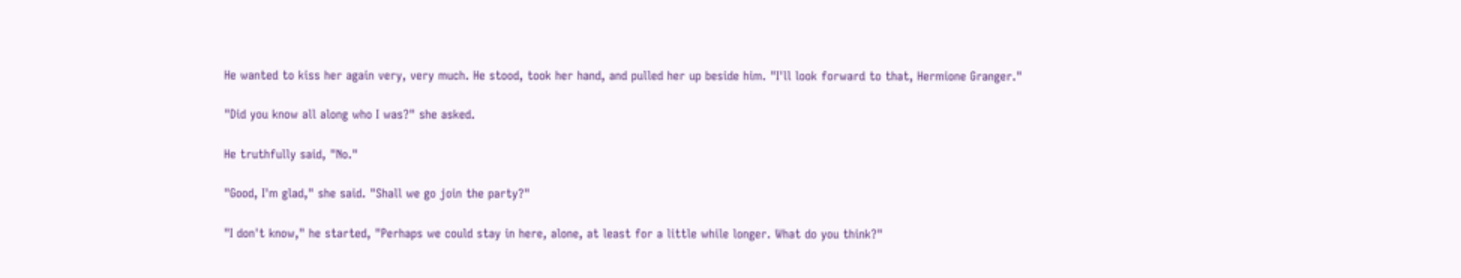He wanted to kiss her again very, very much. He stood, took her hand, and pulled her up beside him. "I'll look forward to that, Hermione Granger."

"Did you know all along who I was?" she asked.

He truthfully said, "No."

"Good, I'm glad," she said. "Shall we go join the party?"

"I don't know," he started, "Perhaps we could stay in here, alone, at least for a little while longer. What do you think?"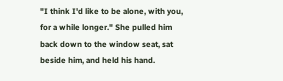"I think I'd like to be alone, with you, for a while longer." She pulled him back down to the window seat, sat beside him, and held his hand.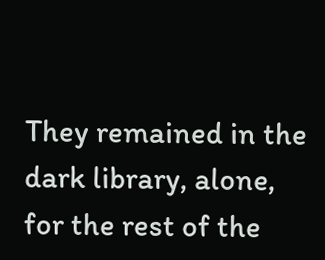They remained in the dark library, alone, for the rest of the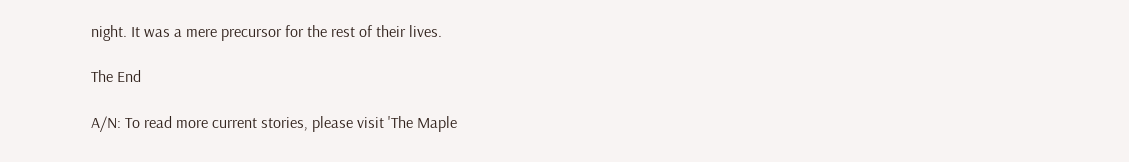night. It was a mere precursor for the rest of their lives.

The End

A/N: To read more current stories, please visit 'The Maple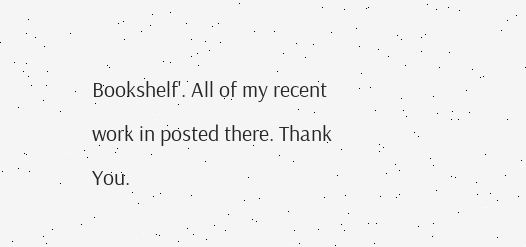Bookshelf'. All of my recent work in posted there. Thank You.